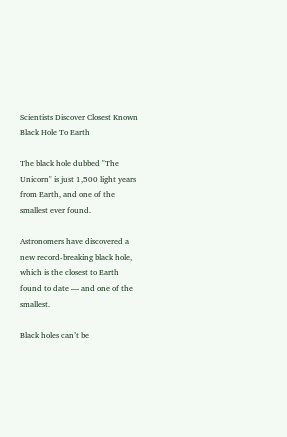Scientists Discover Closest Known Black Hole To Earth

The black hole dubbed "The Unicorn" is just 1,500 light years from Earth, and one of the smallest ever found.

Astronomers have discovered a new record-breaking black hole, which is the closest to Earth found to date — and one of the smallest.

Black holes can’t be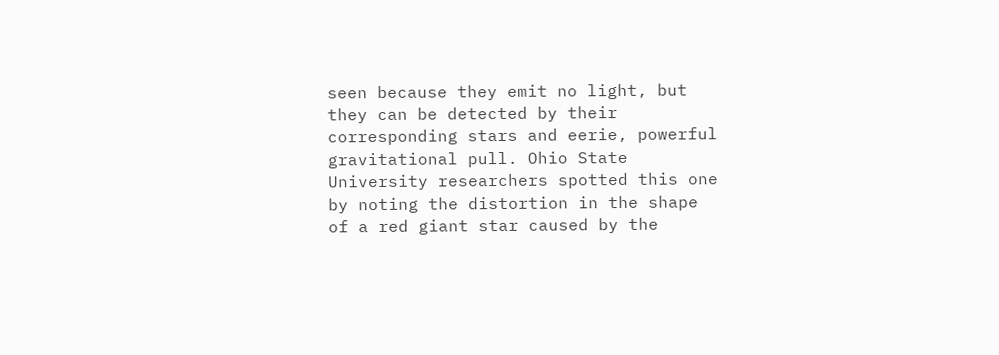seen because they emit no light, but they can be detected by their corresponding stars and eerie, powerful gravitational pull. Ohio State University researchers spotted this one by noting the distortion in the shape of a red giant star caused by the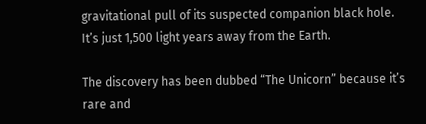gravitational pull of its suspected companion black hole. It’s just 1,500 light years away from the Earth.

The discovery has been dubbed “The Unicorn” because it’s rare and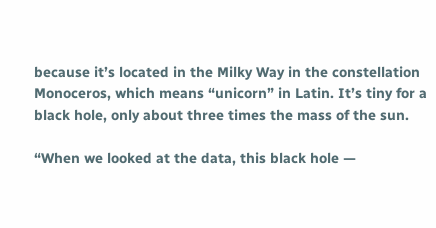because it’s located in the Milky Way in the constellation Monoceros, which means “unicorn” in Latin. It’s tiny for a black hole, only about three times the mass of the sun.

“When we looked at the data, this black hole —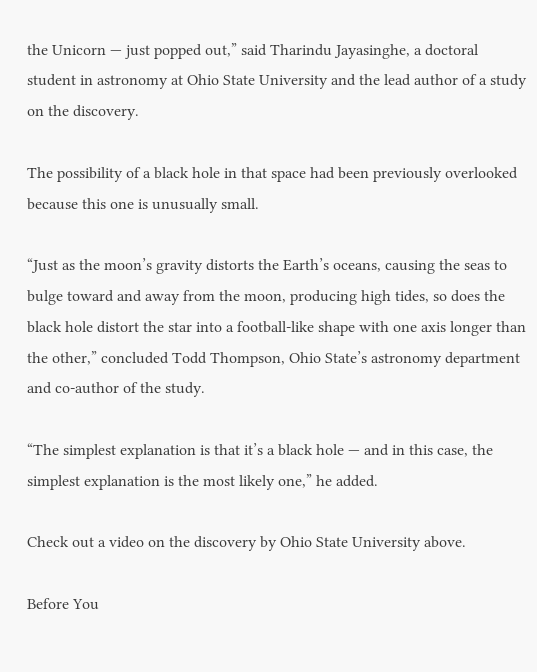the Unicorn — just popped out,” said Tharindu Jayasinghe, a doctoral student in astronomy at Ohio State University and the lead author of a study on the discovery.

The possibility of a black hole in that space had been previously overlooked because this one is unusually small.

“Just as the moon’s gravity distorts the Earth’s oceans, causing the seas to bulge toward and away from the moon, producing high tides, so does the black hole distort the star into a football-like shape with one axis longer than the other,” concluded Todd Thompson, Ohio State’s astronomy department and co-author of the study.

“The simplest explanation is that it’s a black hole — and in this case, the simplest explanation is the most likely one,” he added.

Check out a video on the discovery by Ohio State University above.

Before You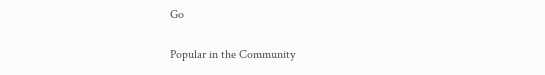Go

Popular in the Community